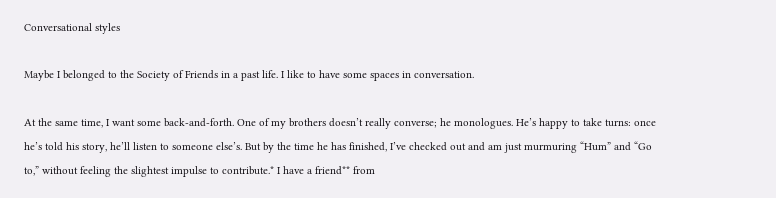Conversational styles

Maybe I belonged to the Society of Friends in a past life. I like to have some spaces in conversation.

At the same time, I want some back-and-forth. One of my brothers doesn’t really converse; he monologues. He’s happy to take turns: once he’s told his story, he’ll listen to someone else’s. But by the time he has finished, I’ve checked out and am just murmuring “Hum” and “Go to,” without feeling the slightest impulse to contribute.* I have a friend** from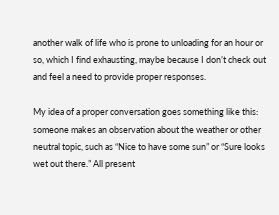another walk of life who is prone to unloading for an hour or so, which I find exhausting, maybe because I don’t check out and feel a need to provide proper responses.

My idea of a proper conversation goes something like this: someone makes an observation about the weather or other neutral topic, such as “Nice to have some sun” or “Sure looks wet out there.” All present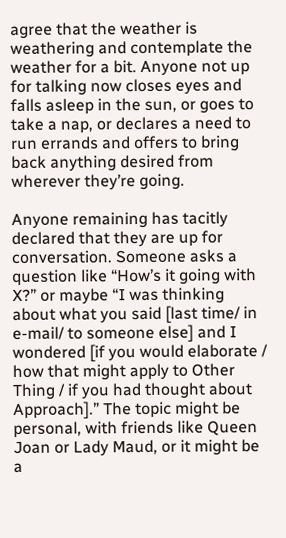agree that the weather is weathering and contemplate the weather for a bit. Anyone not up for talking now closes eyes and falls asleep in the sun, or goes to take a nap, or declares a need to run errands and offers to bring back anything desired from wherever they’re going.

Anyone remaining has tacitly declared that they are up for conversation. Someone asks a question like “How’s it going with X?” or maybe “I was thinking about what you said [last time/ in e-mail/ to someone else] and I wondered [if you would elaborate / how that might apply to Other Thing / if you had thought about Approach].” The topic might be personal, with friends like Queen Joan or Lady Maud, or it might be a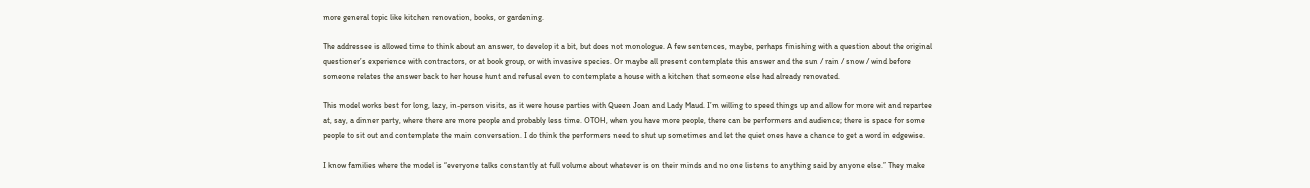more general topic like kitchen renovation, books, or gardening.

The addressee is allowed time to think about an answer, to develop it a bit, but does not monologue. A few sentences, maybe, perhaps finishing with a question about the original questioner’s experience with contractors, or at book group, or with invasive species. Or maybe all present contemplate this answer and the sun / rain / snow / wind before someone relates the answer back to her house hunt and refusal even to contemplate a house with a kitchen that someone else had already renovated.

This model works best for long, lazy, in-person visits, as it were house parties with Queen Joan and Lady Maud. I’m willing to speed things up and allow for more wit and repartee at, say, a dinner party, where there are more people and probably less time. OTOH, when you have more people, there can be performers and audience; there is space for some people to sit out and contemplate the main conversation. I do think the performers need to shut up sometimes and let the quiet ones have a chance to get a word in edgewise.

I know families where the model is “everyone talks constantly at full volume about whatever is on their minds and no one listens to anything said by anyone else.” They make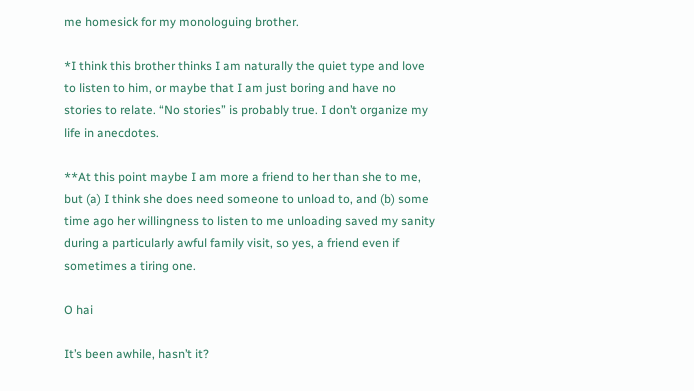me homesick for my monologuing brother.

*I think this brother thinks I am naturally the quiet type and love to listen to him, or maybe that I am just boring and have no stories to relate. “No stories” is probably true. I don’t organize my life in anecdotes.

**At this point maybe I am more a friend to her than she to me, but (a) I think she does need someone to unload to, and (b) some time ago her willingness to listen to me unloading saved my sanity during a particularly awful family visit, so yes, a friend even if sometimes a tiring one.

O hai

It’s been awhile, hasn’t it?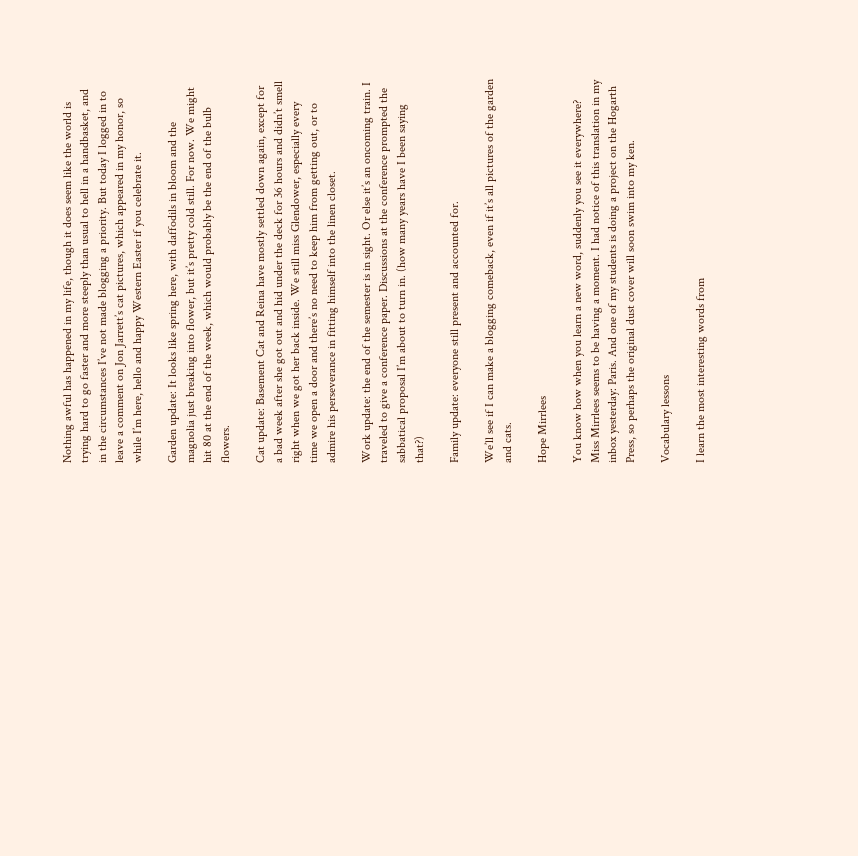Nothing awful has happened in my life, though it does seem like the world is trying hard to go faster and more steeply than usual to hell in a handbasket, and in the circumstances I’ve not made blogging a priority. But today I logged in to leave a comment on Jon Jarrett’s cat pictures, which appeared in my honor, so while I’m here, hello and happy Western Easter if you celebrate it.

Garden update: It looks like spring here, with daffodils in bloom and the magnolia just breaking into flower, but it’s pretty cold still. For now. We might hit 80 at the end of the week, which would probably be the end of the bulb flowers.

Cat update: Basement Cat and Reina have mostly settled down again, except for a bad week after she got out and hid under the deck for 36 hours and didn’t smell right when we got her back inside. We still miss Glendower, especially every time we open a door and there’s no need to keep him from getting out, or to admire his perseverance in fitting himself into the linen closet.

Work update: the end of the semester is in sight. Or else it’s an oncoming train. I traveled to give a conference paper. Discussions at the conference prompted the sabbatical proposal I’m about to turn in. (how many years have I been saying that?)

Family update: everyone still present and accounted for.

We’ll see if I can make a blogging comeback, even if it’s all pictures of the garden and cats.

Hope Mirrlees

You know how when you learn a new word, suddenly you see it everywhere? Miss Mirrlees seems to be having a moment. I had notice of this translation in my inbox yesterday: Paris. And one of my students is doing a project on the Hogarth Press, so perhaps the original dust cover will soon swim into my ken.

Vocabulary lessons

I learn the most interesting words from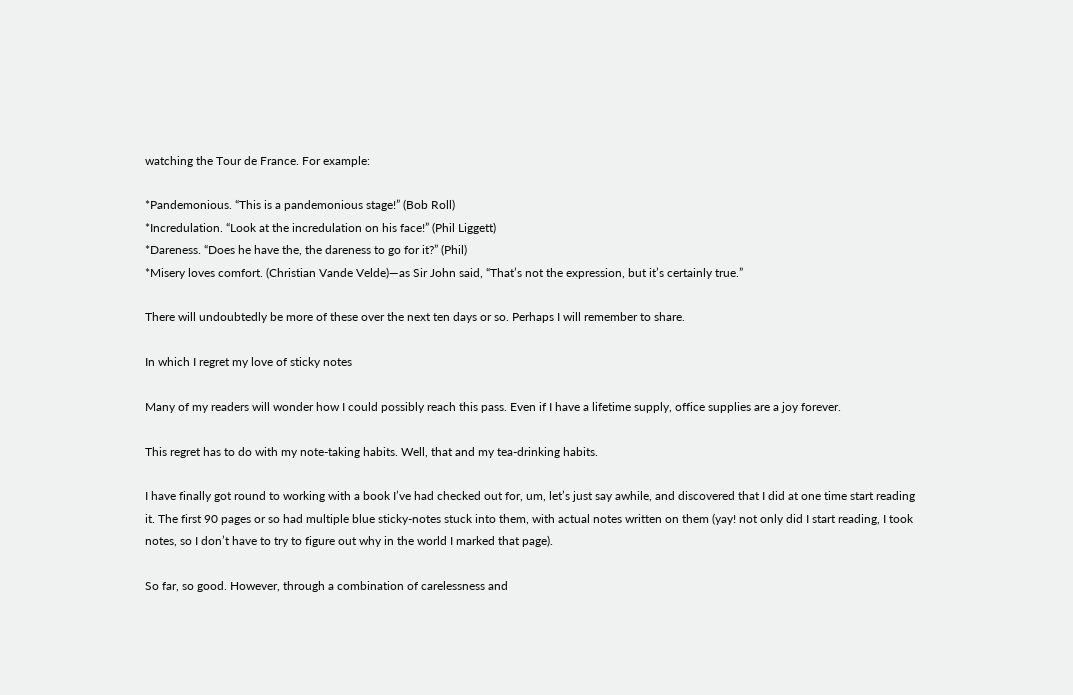watching the Tour de France. For example:

*Pandemonious. “This is a pandemonious stage!” (Bob Roll)
*Incredulation. “Look at the incredulation on his face!” (Phil Liggett)
*Dareness. “Does he have the, the dareness to go for it?” (Phil)
*Misery loves comfort. (Christian Vande Velde)—as Sir John said, “That’s not the expression, but it’s certainly true.”

There will undoubtedly be more of these over the next ten days or so. Perhaps I will remember to share.

In which I regret my love of sticky notes

Many of my readers will wonder how I could possibly reach this pass. Even if I have a lifetime supply, office supplies are a joy forever.

This regret has to do with my note-taking habits. Well, that and my tea-drinking habits.

I have finally got round to working with a book I’ve had checked out for, um, let’s just say awhile, and discovered that I did at one time start reading it. The first 90 pages or so had multiple blue sticky-notes stuck into them, with actual notes written on them (yay! not only did I start reading, I took notes, so I don’t have to try to figure out why in the world I marked that page).

So far, so good. However, through a combination of carelessness and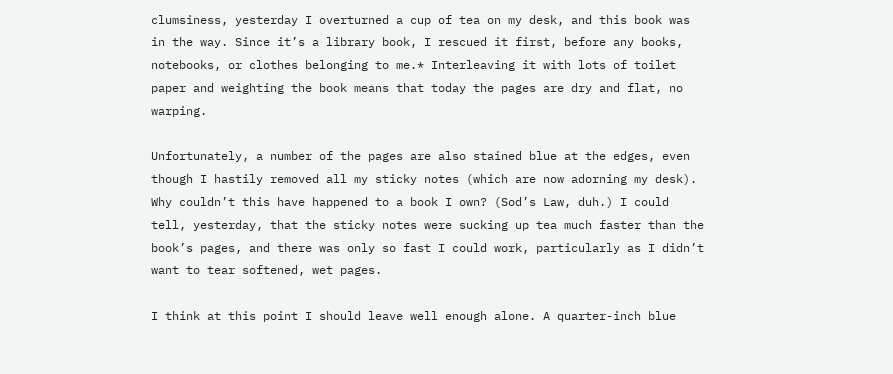clumsiness, yesterday I overturned a cup of tea on my desk, and this book was in the way. Since it’s a library book, I rescued it first, before any books, notebooks, or clothes belonging to me.* Interleaving it with lots of toilet paper and weighting the book means that today the pages are dry and flat, no warping.

Unfortunately, a number of the pages are also stained blue at the edges, even though I hastily removed all my sticky notes (which are now adorning my desk). Why couldn’t this have happened to a book I own? (Sod’s Law, duh.) I could tell, yesterday, that the sticky notes were sucking up tea much faster than the book’s pages, and there was only so fast I could work, particularly as I didn’t want to tear softened, wet pages.

I think at this point I should leave well enough alone. A quarter-inch blue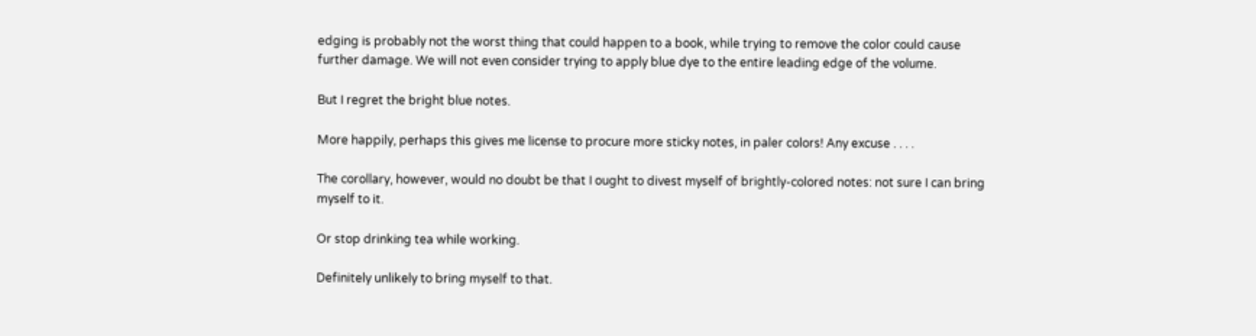edging is probably not the worst thing that could happen to a book, while trying to remove the color could cause further damage. We will not even consider trying to apply blue dye to the entire leading edge of the volume.

But I regret the bright blue notes.

More happily, perhaps this gives me license to procure more sticky notes, in paler colors! Any excuse . . . .

The corollary, however, would no doubt be that I ought to divest myself of brightly-colored notes: not sure I can bring myself to it.

Or stop drinking tea while working.

Definitely unlikely to bring myself to that.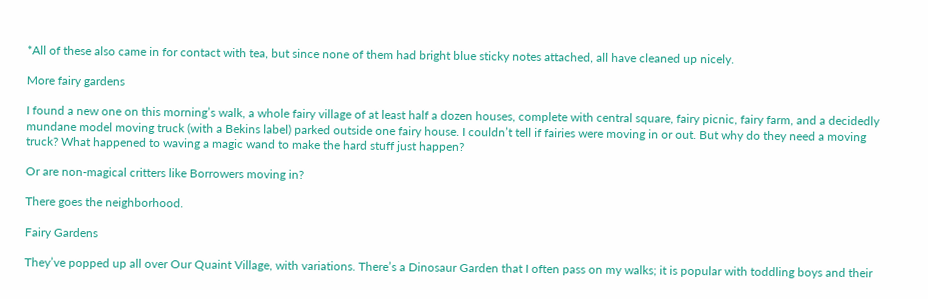*All of these also came in for contact with tea, but since none of them had bright blue sticky notes attached, all have cleaned up nicely.

More fairy gardens

I found a new one on this morning’s walk, a whole fairy village of at least half a dozen houses, complete with central square, fairy picnic, fairy farm, and a decidedly mundane model moving truck (with a Bekins label) parked outside one fairy house. I couldn’t tell if fairies were moving in or out. But why do they need a moving truck? What happened to waving a magic wand to make the hard stuff just happen?

Or are non-magical critters like Borrowers moving in?

There goes the neighborhood.

Fairy Gardens

They’ve popped up all over Our Quaint Village, with variations. There’s a Dinosaur Garden that I often pass on my walks; it is popular with toddling boys and their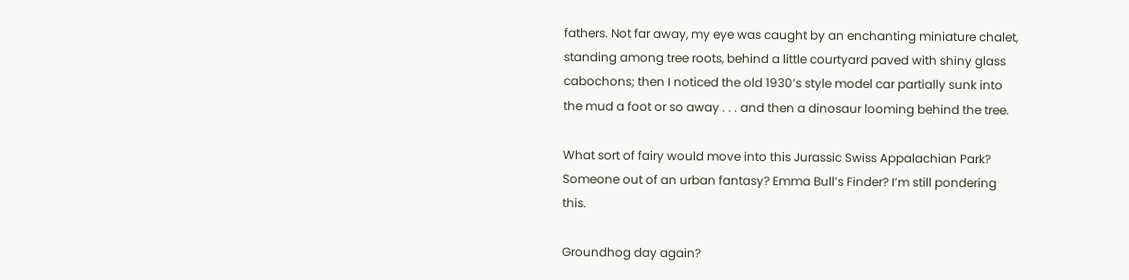fathers. Not far away, my eye was caught by an enchanting miniature chalet, standing among tree roots, behind a little courtyard paved with shiny glass cabochons; then I noticed the old 1930’s style model car partially sunk into the mud a foot or so away . . . and then a dinosaur looming behind the tree.

What sort of fairy would move into this Jurassic Swiss Appalachian Park? Someone out of an urban fantasy? Emma Bull’s Finder? I’m still pondering this.

Groundhog day again?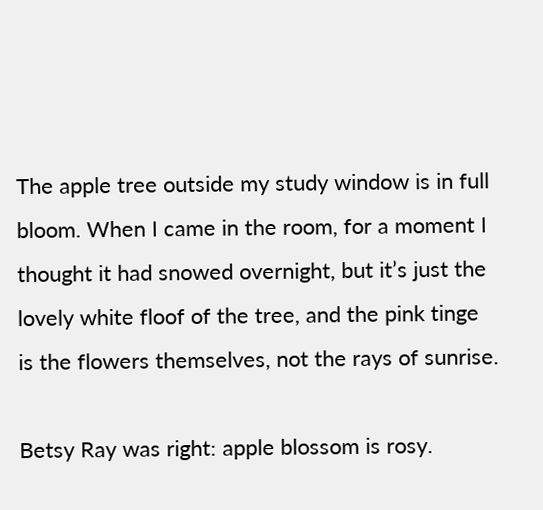The apple tree outside my study window is in full bloom. When I came in the room, for a moment I thought it had snowed overnight, but it’s just the lovely white floof of the tree, and the pink tinge is the flowers themselves, not the rays of sunrise.

Betsy Ray was right: apple blossom is rosy.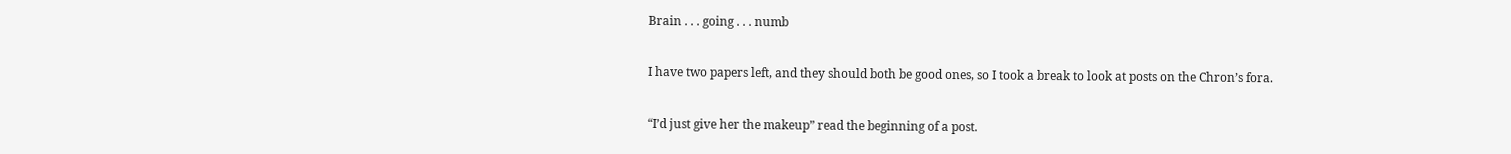Brain . . . going . . . numb

I have two papers left, and they should both be good ones, so I took a break to look at posts on the Chron’s fora.

“I’d just give her the makeup” read the beginning of a post.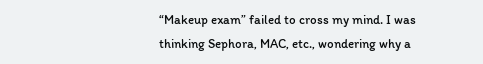“Makeup exam” failed to cross my mind. I was thinking Sephora, MAC, etc., wondering why a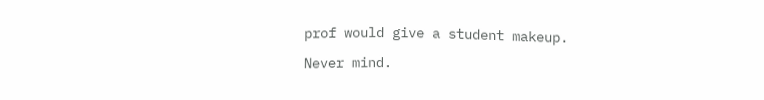prof would give a student makeup.

Never mind.